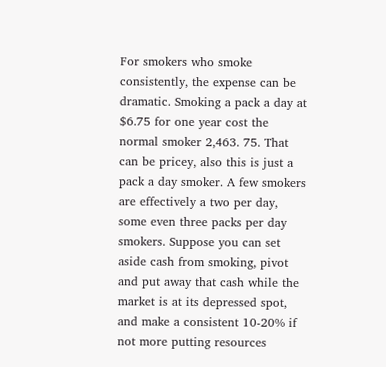For smokers who smoke consistently, the expense can be dramatic. Smoking a pack a day at $6.75 for one year cost the normal smoker 2,463. 75. That can be pricey, also this is just a pack a day smoker. A few smokers are effectively a two per day, some even three packs per day smokers. Suppose you can set aside cash from smoking, pivot and put away that cash while the market is at its depressed spot, and make a consistent 10-20% if not more putting resources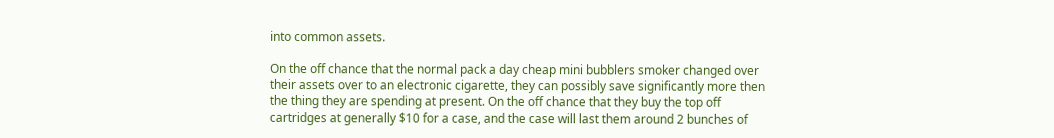into common assets.

On the off chance that the normal pack a day cheap mini bubblers smoker changed over their assets over to an electronic cigarette, they can possibly save significantly more then the thing they are spending at present. On the off chance that they buy the top off cartridges at generally $10 for a case, and the case will last them around 2 bunches of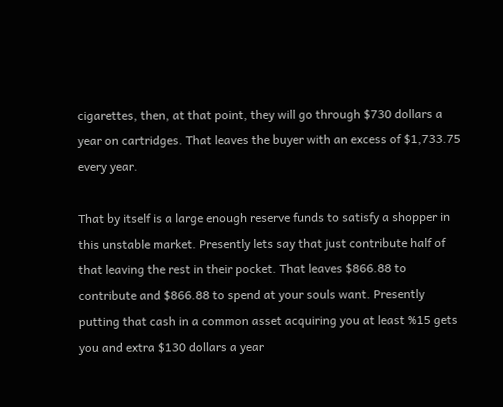cigarettes, then, at that point, they will go through $730 dollars a year on cartridges. That leaves the buyer with an excess of $1,733.75 every year.

That by itself is a large enough reserve funds to satisfy a shopper in this unstable market. Presently lets say that just contribute half of that leaving the rest in their pocket. That leaves $866.88 to contribute and $866.88 to spend at your souls want. Presently putting that cash in a common asset acquiring you at least %15 gets you and extra $130 dollars a year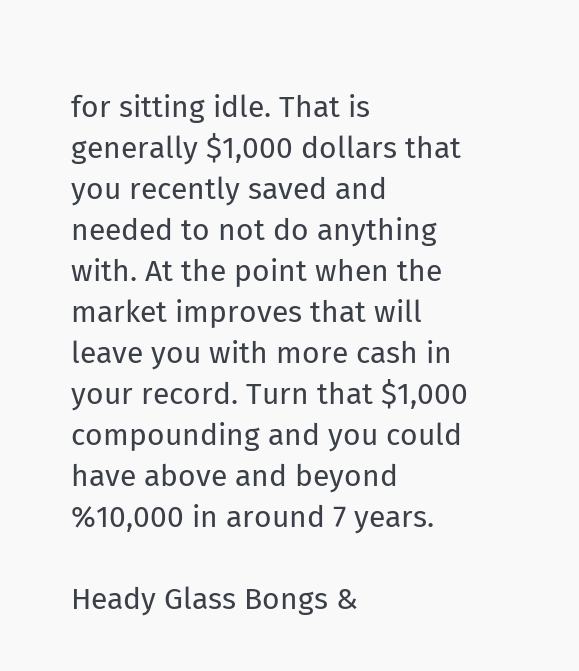for sitting idle. That is generally $1,000 dollars that you recently saved and needed to not do anything with. At the point when the market improves that will leave you with more cash in your record. Turn that $1,000 compounding and you could have above and beyond %10,000 in around 7 years.

Heady Glass Bongs &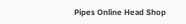Pipes Online Head Shop